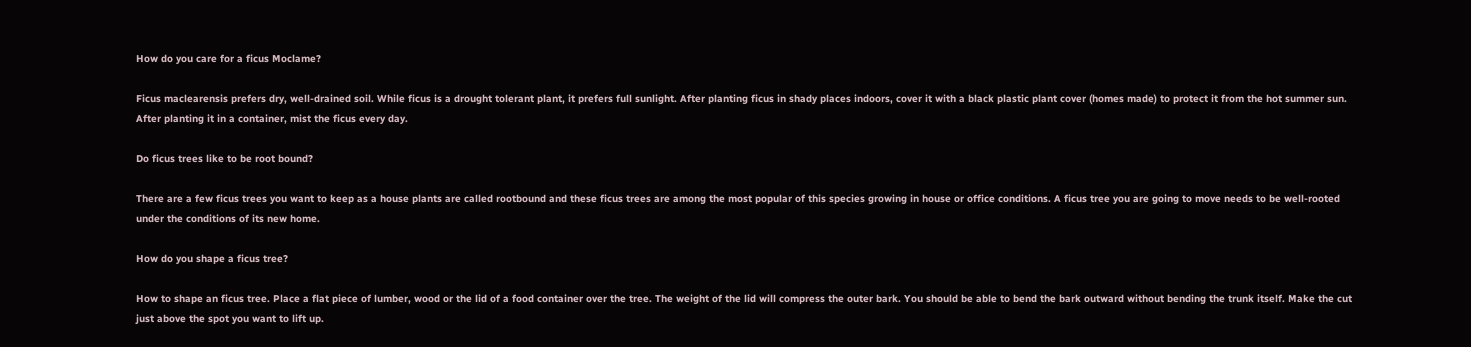How do you care for a ficus Moclame?

Ficus maclearensis prefers dry, well-drained soil. While ficus is a drought tolerant plant, it prefers full sunlight. After planting ficus in shady places indoors, cover it with a black plastic plant cover (homes made) to protect it from the hot summer sun. After planting it in a container, mist the ficus every day.

Do ficus trees like to be root bound?

There are a few ficus trees you want to keep as a house plants are called rootbound and these ficus trees are among the most popular of this species growing in house or office conditions. A ficus tree you are going to move needs to be well-rooted under the conditions of its new home.

How do you shape a ficus tree?

How to shape an ficus tree. Place a flat piece of lumber, wood or the lid of a food container over the tree. The weight of the lid will compress the outer bark. You should be able to bend the bark outward without bending the trunk itself. Make the cut just above the spot you want to lift up.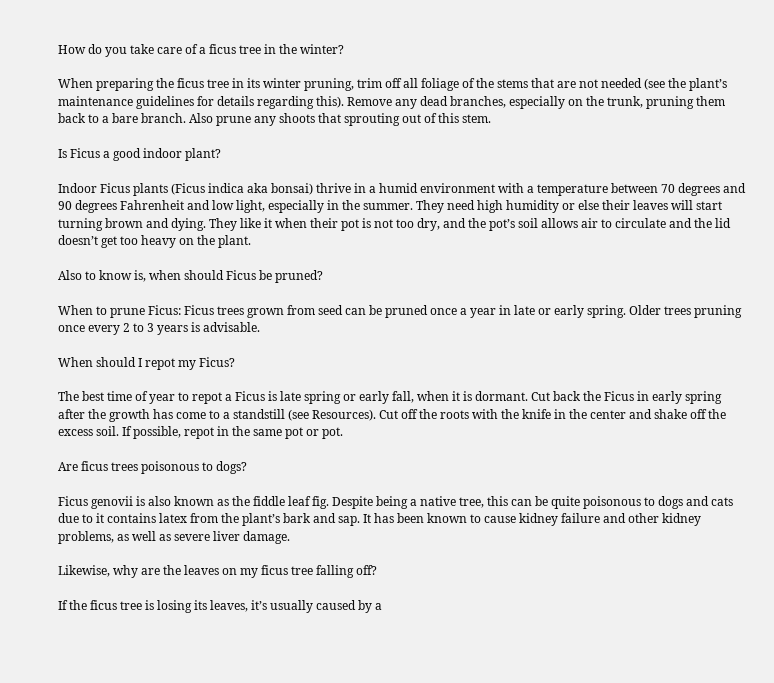How do you take care of a ficus tree in the winter?

When preparing the ficus tree in its winter pruning, trim off all foliage of the stems that are not needed (see the plant’s maintenance guidelines for details regarding this). Remove any dead branches, especially on the trunk, pruning them back to a bare branch. Also prune any shoots that sprouting out of this stem.

Is Ficus a good indoor plant?

Indoor Ficus plants (Ficus indica aka bonsai) thrive in a humid environment with a temperature between 70 degrees and 90 degrees Fahrenheit and low light, especially in the summer. They need high humidity or else their leaves will start turning brown and dying. They like it when their pot is not too dry, and the pot’s soil allows air to circulate and the lid doesn’t get too heavy on the plant.

Also to know is, when should Ficus be pruned?

When to prune Ficus: Ficus trees grown from seed can be pruned once a year in late or early spring. Older trees pruning once every 2 to 3 years is advisable.

When should I repot my Ficus?

The best time of year to repot a Ficus is late spring or early fall, when it is dormant. Cut back the Ficus in early spring after the growth has come to a standstill (see Resources). Cut off the roots with the knife in the center and shake off the excess soil. If possible, repot in the same pot or pot.

Are ficus trees poisonous to dogs?

Ficus genovii is also known as the fiddle leaf fig. Despite being a native tree, this can be quite poisonous to dogs and cats due to it contains latex from the plant’s bark and sap. It has been known to cause kidney failure and other kidney problems, as well as severe liver damage.

Likewise, why are the leaves on my ficus tree falling off?

If the ficus tree is losing its leaves, it’s usually caused by a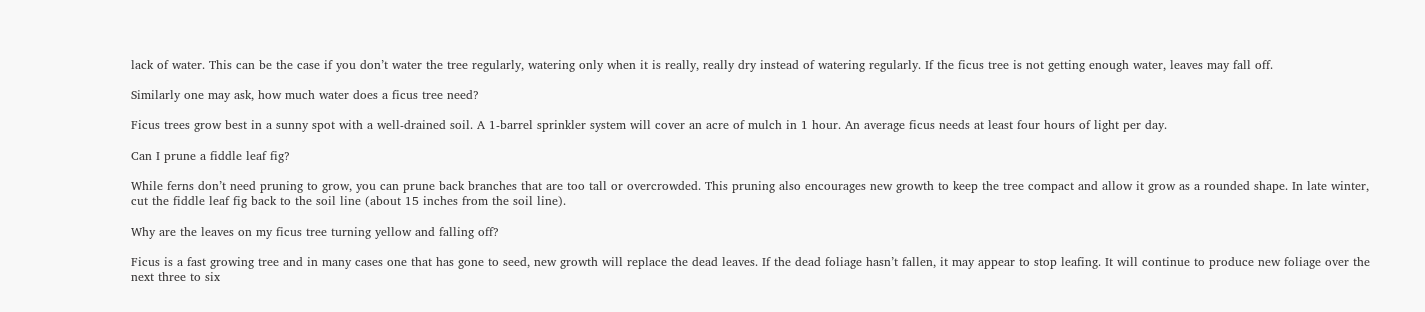lack of water. This can be the case if you don’t water the tree regularly, watering only when it is really, really dry instead of watering regularly. If the ficus tree is not getting enough water, leaves may fall off.

Similarly one may ask, how much water does a ficus tree need?

Ficus trees grow best in a sunny spot with a well-drained soil. A 1-barrel sprinkler system will cover an acre of mulch in 1 hour. An average ficus needs at least four hours of light per day.

Can I prune a fiddle leaf fig?

While ferns don’t need pruning to grow, you can prune back branches that are too tall or overcrowded. This pruning also encourages new growth to keep the tree compact and allow it grow as a rounded shape. In late winter, cut the fiddle leaf fig back to the soil line (about 15 inches from the soil line).

Why are the leaves on my ficus tree turning yellow and falling off?

Ficus is a fast growing tree and in many cases one that has gone to seed, new growth will replace the dead leaves. If the dead foliage hasn’t fallen, it may appear to stop leafing. It will continue to produce new foliage over the next three to six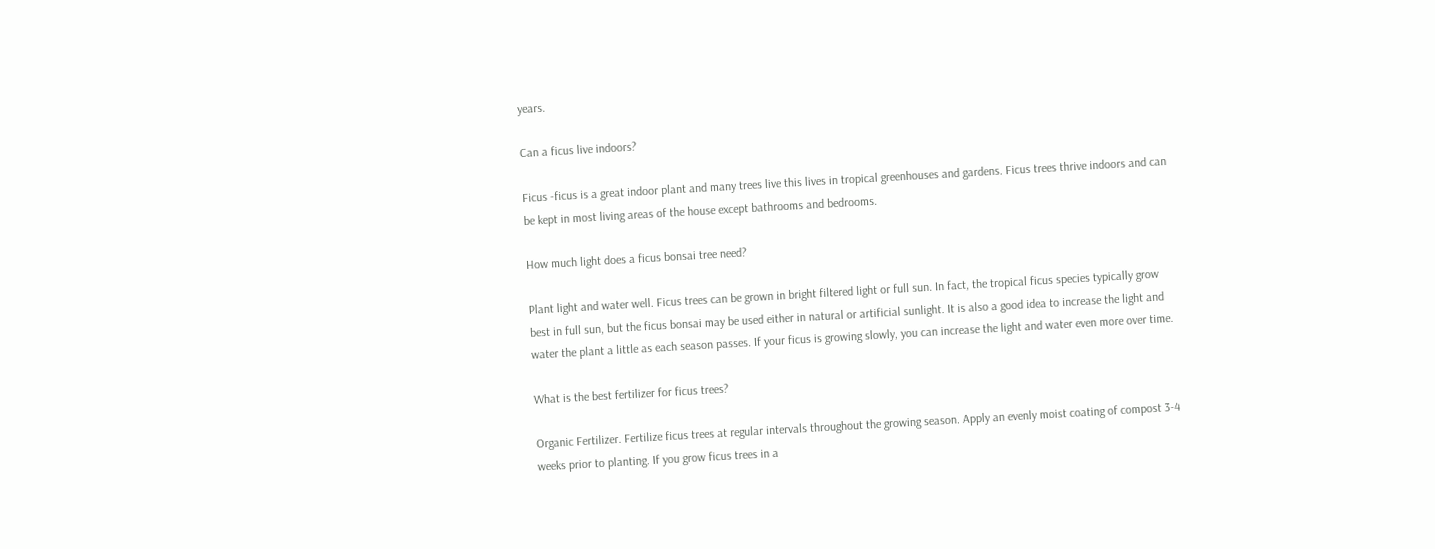years.

Can a ficus live indoors?

Ficus -ficus is a great indoor plant and many trees live this lives in tropical greenhouses and gardens. Ficus trees thrive indoors and can be kept in most living areas of the house except bathrooms and bedrooms.

How much light does a ficus bonsai tree need?

Plant light and water well. Ficus trees can be grown in bright filtered light or full sun. In fact, the tropical ficus species typically grow best in full sun, but the ficus bonsai may be used either in natural or artificial sunlight. It is also a good idea to increase the light and water the plant a little as each season passes. If your ficus is growing slowly, you can increase the light and water even more over time.

What is the best fertilizer for ficus trees?

Organic Fertilizer. Fertilize ficus trees at regular intervals throughout the growing season. Apply an evenly moist coating of compost 3-4 weeks prior to planting. If you grow ficus trees in a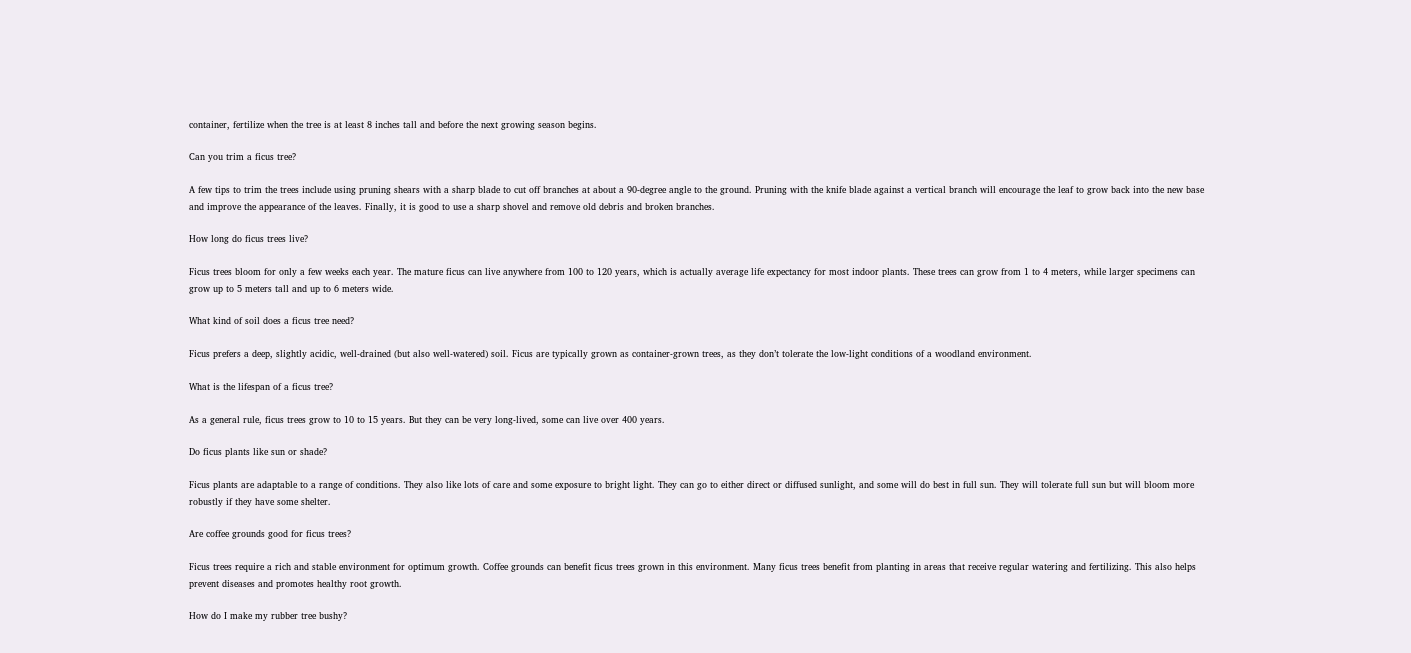container, fertilize when the tree is at least 8 inches tall and before the next growing season begins.

Can you trim a ficus tree?

A few tips to trim the trees include using pruning shears with a sharp blade to cut off branches at about a 90-degree angle to the ground. Pruning with the knife blade against a vertical branch will encourage the leaf to grow back into the new base and improve the appearance of the leaves. Finally, it is good to use a sharp shovel and remove old debris and broken branches.

How long do ficus trees live?

Ficus trees bloom for only a few weeks each year. The mature ficus can live anywhere from 100 to 120 years, which is actually average life expectancy for most indoor plants. These trees can grow from 1 to 4 meters, while larger specimens can grow up to 5 meters tall and up to 6 meters wide.

What kind of soil does a ficus tree need?

Ficus prefers a deep, slightly acidic, well-drained (but also well-watered) soil. Ficus are typically grown as container-grown trees, as they don’t tolerate the low-light conditions of a woodland environment.

What is the lifespan of a ficus tree?

As a general rule, ficus trees grow to 10 to 15 years. But they can be very long-lived, some can live over 400 years.

Do ficus plants like sun or shade?

Ficus plants are adaptable to a range of conditions. They also like lots of care and some exposure to bright light. They can go to either direct or diffused sunlight, and some will do best in full sun. They will tolerate full sun but will bloom more robustly if they have some shelter.

Are coffee grounds good for ficus trees?

Ficus trees require a rich and stable environment for optimum growth. Coffee grounds can benefit ficus trees grown in this environment. Many ficus trees benefit from planting in areas that receive regular watering and fertilizing. This also helps prevent diseases and promotes healthy root growth.

How do I make my rubber tree bushy?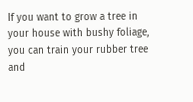If you want to grow a tree in your house with bushy foliage, you can train your rubber tree and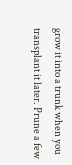grow it into a trunk when you transplant it later. Prune a few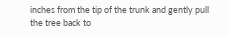inches from the tip of the trunk and gently pull the tree back to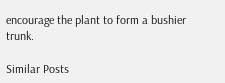encourage the plant to form a bushier trunk.

Similar Posts